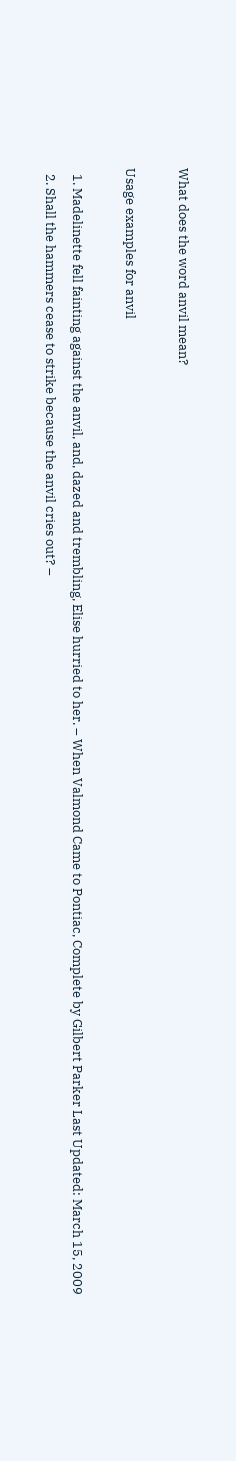What does the word anvil mean?

Usage examples for anvil

  1. Madelinette fell fainting against the anvil, and, dazed and trembling, Elise hurried to her. – When Valmond Came to Pontiac, Complete by Gilbert Parker Last Updated: March 15, 2009
  2. Shall the hammers cease to strike because the anvil cries out? –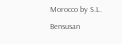Morocco by S.L. Bensusan